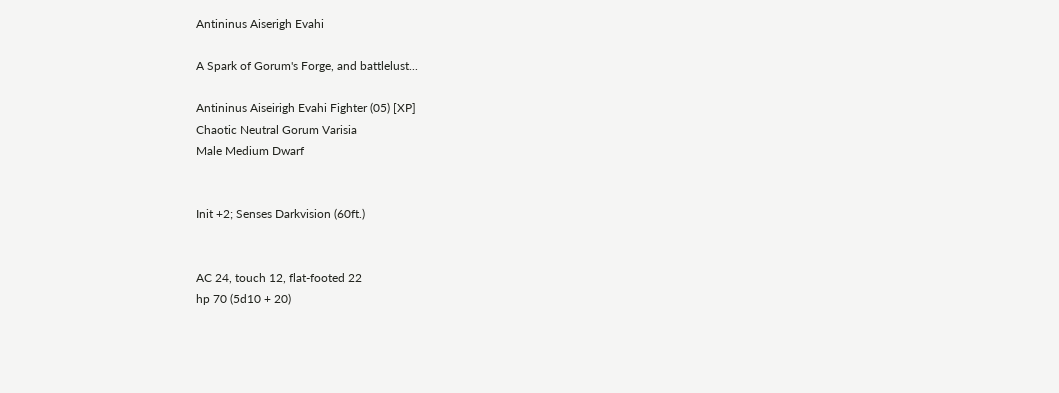Antininus Aiserigh Evahi

A Spark of Gorum's Forge, and battlelust...

Antininus Aiseirigh Evahi Fighter (05) [XP]
Chaotic Neutral Gorum Varisia
Male Medium Dwarf


Init +2; Senses Darkvision (60ft.)


AC 24, touch 12, flat-footed 22
hp 70 (5d10 + 20)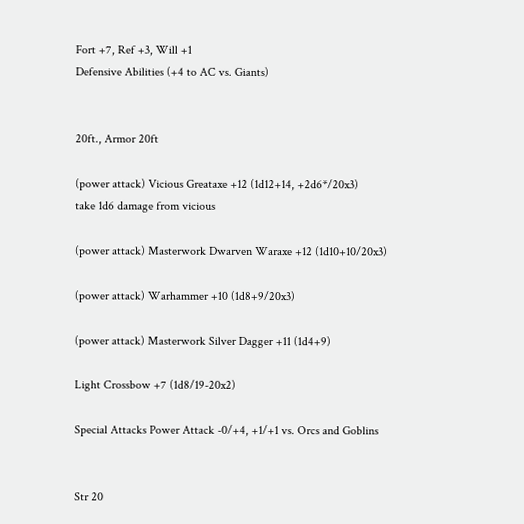Fort +7, Ref +3, Will +1
Defensive Abilities (+4 to AC vs. Giants)


20ft., Armor 20ft

(power attack) Vicious Greataxe +12 (1d12+14, +2d6*/20x3)
take 1d6 damage from vicious

(power attack) Masterwork Dwarven Waraxe +12 (1d10+10/20x3)

(power attack) Warhammer +10 (1d8+9/20x3)

(power attack) Masterwork Silver Dagger +11 (1d4+9)

Light Crossbow +7 (1d8/19-20x2)

Special Attacks Power Attack -0/+4, +1/+1 vs. Orcs and Goblins


Str 20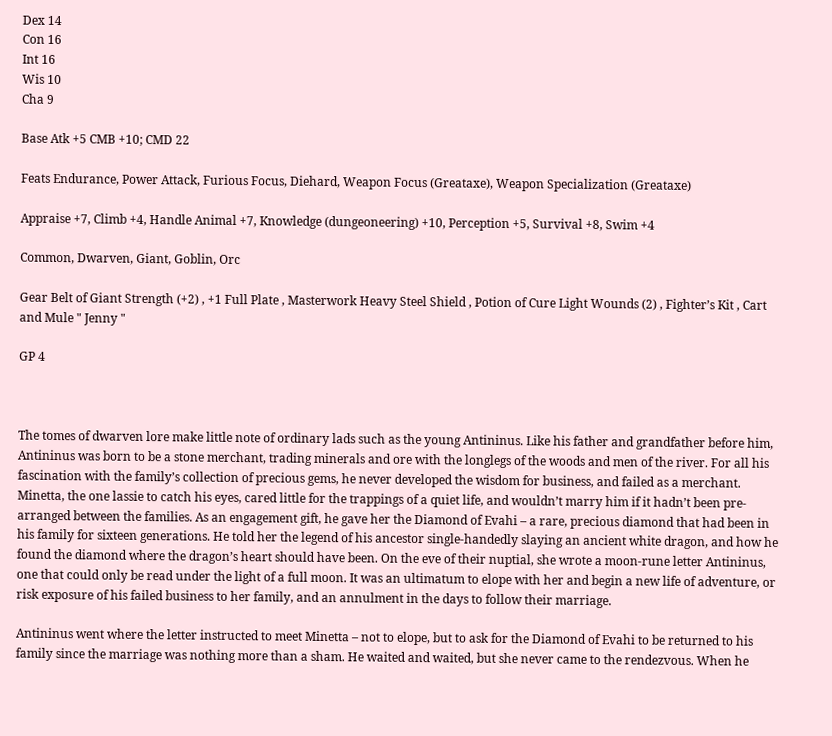Dex 14
Con 16
Int 16
Wis 10
Cha 9

Base Atk +5 CMB +10; CMD 22

Feats Endurance, Power Attack, Furious Focus, Diehard, Weapon Focus (Greataxe), Weapon Specialization (Greataxe)

Appraise +7, Climb +4, Handle Animal +7, Knowledge (dungeoneering) +10, Perception +5, Survival +8, Swim +4

Common, Dwarven, Giant, Goblin, Orc

Gear Belt of Giant Strength (+2) , +1 Full Plate , Masterwork Heavy Steel Shield , Potion of Cure Light Wounds (2) , Fighter’s Kit , Cart and Mule " Jenny "

GP 4



The tomes of dwarven lore make little note of ordinary lads such as the young Antininus. Like his father and grandfather before him, Antininus was born to be a stone merchant, trading minerals and ore with the longlegs of the woods and men of the river. For all his fascination with the family’s collection of precious gems, he never developed the wisdom for business, and failed as a merchant. Minetta, the one lassie to catch his eyes, cared little for the trappings of a quiet life, and wouldn’t marry him if it hadn’t been pre-arranged between the families. As an engagement gift, he gave her the Diamond of Evahi – a rare, precious diamond that had been in his family for sixteen generations. He told her the legend of his ancestor single-handedly slaying an ancient white dragon, and how he found the diamond where the dragon’s heart should have been. On the eve of their nuptial, she wrote a moon-rune letter Antininus, one that could only be read under the light of a full moon. It was an ultimatum to elope with her and begin a new life of adventure, or risk exposure of his failed business to her family, and an annulment in the days to follow their marriage.

Antininus went where the letter instructed to meet Minetta – not to elope, but to ask for the Diamond of Evahi to be returned to his family since the marriage was nothing more than a sham. He waited and waited, but she never came to the rendezvous. When he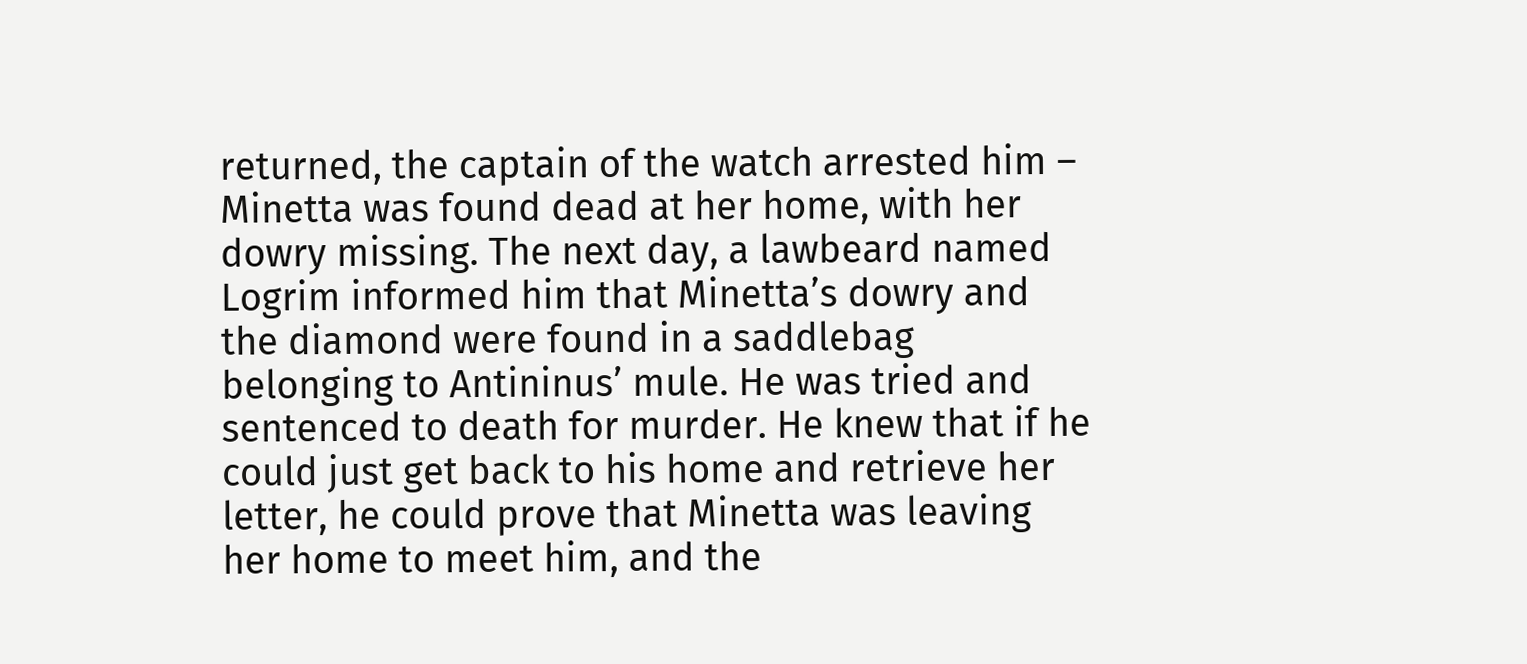returned, the captain of the watch arrested him – Minetta was found dead at her home, with her dowry missing. The next day, a lawbeard named Logrim informed him that Minetta’s dowry and the diamond were found in a saddlebag belonging to Antininus’ mule. He was tried and sentenced to death for murder. He knew that if he could just get back to his home and retrieve her letter, he could prove that Minetta was leaving her home to meet him, and the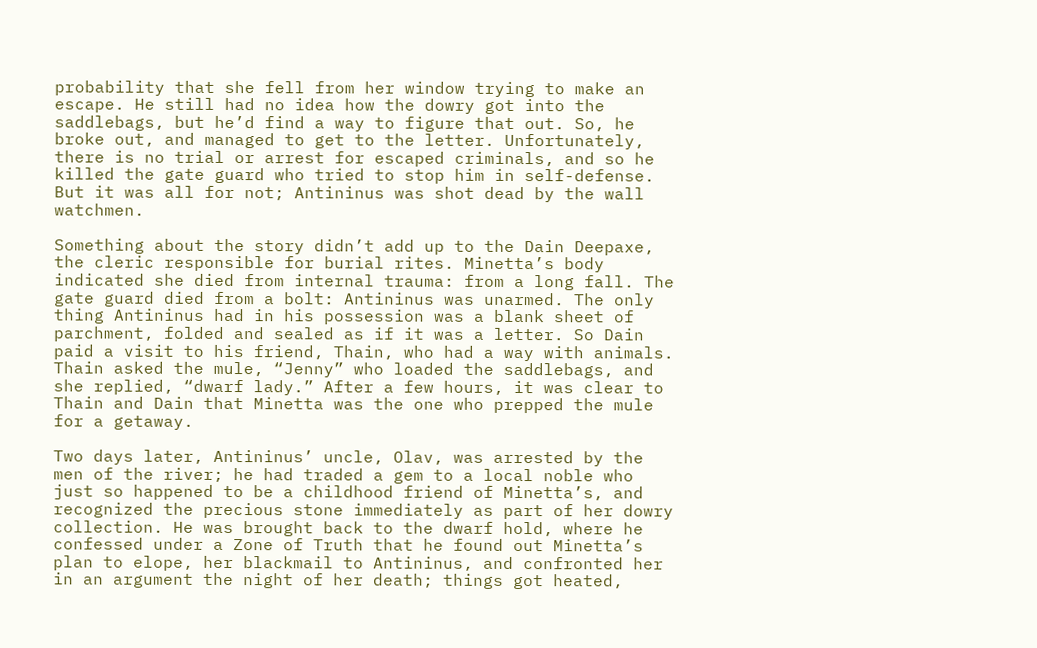probability that she fell from her window trying to make an escape. He still had no idea how the dowry got into the saddlebags, but he’d find a way to figure that out. So, he broke out, and managed to get to the letter. Unfortunately, there is no trial or arrest for escaped criminals, and so he killed the gate guard who tried to stop him in self-defense. But it was all for not; Antininus was shot dead by the wall watchmen.

Something about the story didn’t add up to the Dain Deepaxe, the cleric responsible for burial rites. Minetta’s body indicated she died from internal trauma: from a long fall. The gate guard died from a bolt: Antininus was unarmed. The only thing Antininus had in his possession was a blank sheet of parchment, folded and sealed as if it was a letter. So Dain paid a visit to his friend, Thain, who had a way with animals. Thain asked the mule, “Jenny” who loaded the saddlebags, and she replied, “dwarf lady.” After a few hours, it was clear to Thain and Dain that Minetta was the one who prepped the mule for a getaway.

Two days later, Antininus’ uncle, Olav, was arrested by the men of the river; he had traded a gem to a local noble who just so happened to be a childhood friend of Minetta’s, and recognized the precious stone immediately as part of her dowry collection. He was brought back to the dwarf hold, where he confessed under a Zone of Truth that he found out Minetta’s plan to elope, her blackmail to Antininus, and confronted her in an argument the night of her death; things got heated,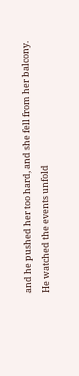and he pushed her too hard, and she fell from her balcony. He watched the events unfold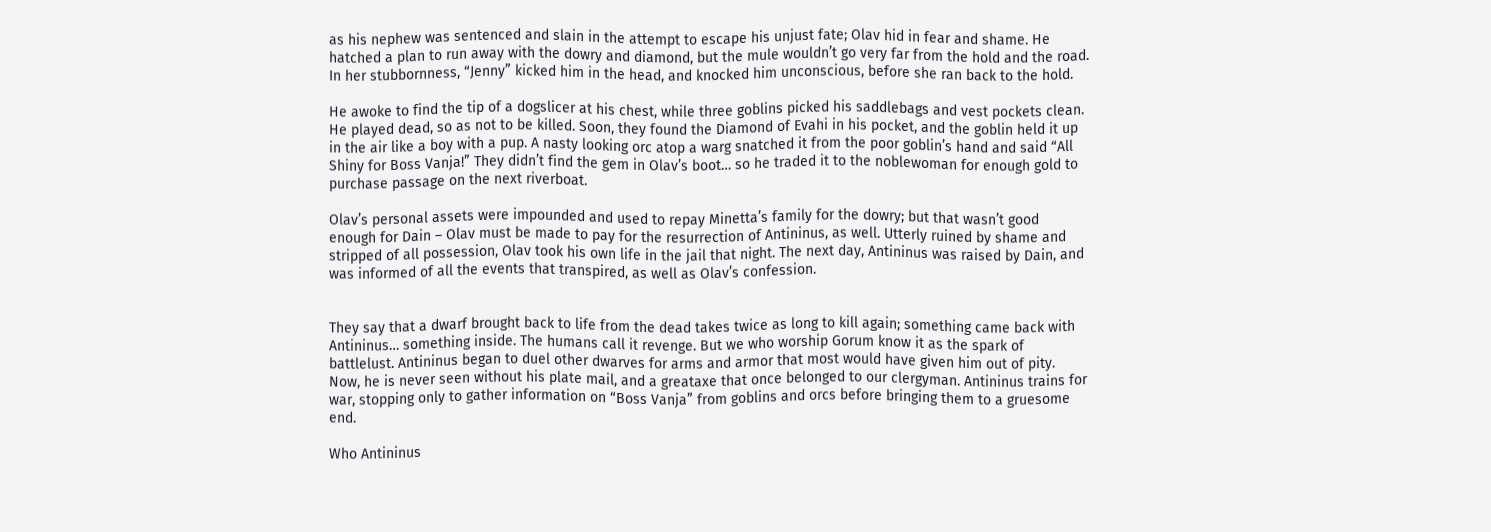as his nephew was sentenced and slain in the attempt to escape his unjust fate; Olav hid in fear and shame. He hatched a plan to run away with the dowry and diamond, but the mule wouldn’t go very far from the hold and the road. In her stubbornness, “Jenny” kicked him in the head, and knocked him unconscious, before she ran back to the hold.

He awoke to find the tip of a dogslicer at his chest, while three goblins picked his saddlebags and vest pockets clean. He played dead, so as not to be killed. Soon, they found the Diamond of Evahi in his pocket, and the goblin held it up in the air like a boy with a pup. A nasty looking orc atop a warg snatched it from the poor goblin’s hand and said “All Shiny for Boss Vanja!” They didn’t find the gem in Olav’s boot… so he traded it to the noblewoman for enough gold to purchase passage on the next riverboat.

Olav’s personal assets were impounded and used to repay Minetta’s family for the dowry; but that wasn’t good enough for Dain – Olav must be made to pay for the resurrection of Antininus, as well. Utterly ruined by shame and stripped of all possession, Olav took his own life in the jail that night. The next day, Antininus was raised by Dain, and was informed of all the events that transpired, as well as Olav’s confession.


They say that a dwarf brought back to life from the dead takes twice as long to kill again; something came back with Antininus… something inside. The humans call it revenge. But we who worship Gorum know it as the spark of battlelust. Antininus began to duel other dwarves for arms and armor that most would have given him out of pity. Now, he is never seen without his plate mail, and a greataxe that once belonged to our clergyman. Antininus trains for war, stopping only to gather information on “Boss Vanja” from goblins and orcs before bringing them to a gruesome end.

Who Antininus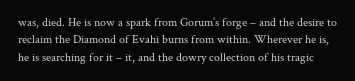was, died. He is now a spark from Gorum’s forge – and the desire to reclaim the Diamond of Evahi burns from within. Wherever he is, he is searching for it – it, and the dowry collection of his tragic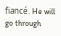fiancé. He will go through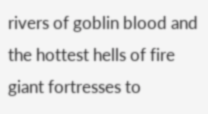rivers of goblin blood and the hottest hells of fire giant fortresses to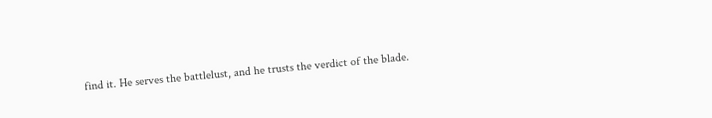find it. He serves the battlelust, and he trusts the verdict of the blade.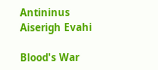Antininus Aiserigh Evahi

Blood's War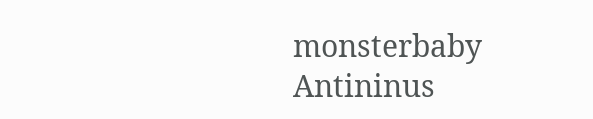monsterbaby Antininus